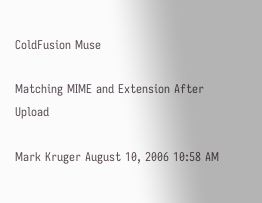ColdFusion Muse

Matching MIME and Extension After Upload

Mark Kruger August 10, 2006 10:58 AM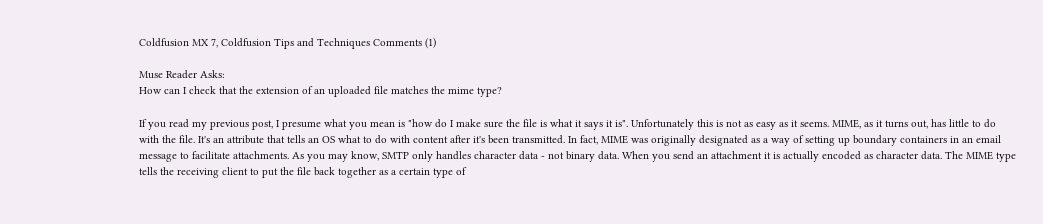Coldfusion MX 7, Coldfusion Tips and Techniques Comments (1)

Muse Reader Asks:
How can I check that the extension of an uploaded file matches the mime type?

If you read my previous post, I presume what you mean is "how do I make sure the file is what it says it is". Unfortunately this is not as easy as it seems. MIME, as it turns out, has little to do with the file. It's an attribute that tells an OS what to do with content after it's been transmitted. In fact, MIME was originally designated as a way of setting up boundary containers in an email message to facilitate attachments. As you may know, SMTP only handles character data - not binary data. When you send an attachment it is actually encoded as character data. The MIME type tells the receiving client to put the file back together as a certain type of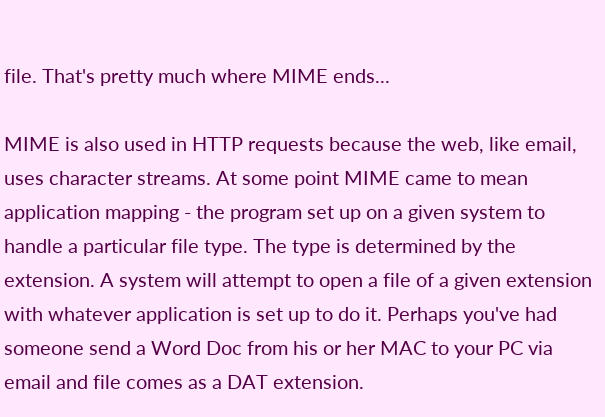file. That's pretty much where MIME ends...

MIME is also used in HTTP requests because the web, like email, uses character streams. At some point MIME came to mean application mapping - the program set up on a given system to handle a particular file type. The type is determined by the extension. A system will attempt to open a file of a given extension with whatever application is set up to do it. Perhaps you've had someone send a Word Doc from his or her MAC to your PC via email and file comes as a DAT extension.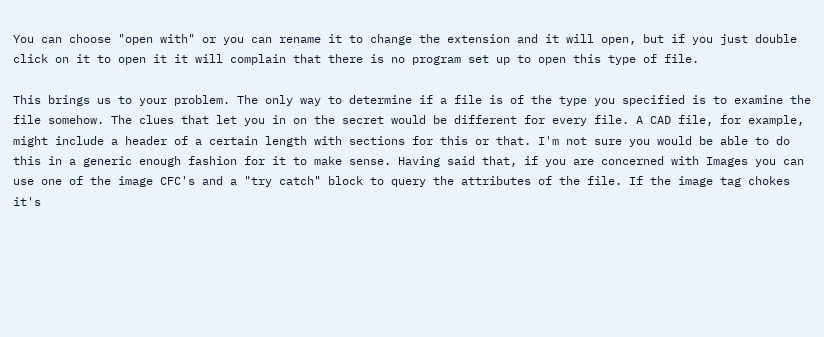You can choose "open with" or you can rename it to change the extension and it will open, but if you just double click on it to open it it will complain that there is no program set up to open this type of file.

This brings us to your problem. The only way to determine if a file is of the type you specified is to examine the file somehow. The clues that let you in on the secret would be different for every file. A CAD file, for example, might include a header of a certain length with sections for this or that. I'm not sure you would be able to do this in a generic enough fashion for it to make sense. Having said that, if you are concerned with Images you can use one of the image CFC's and a "try catch" block to query the attributes of the file. If the image tag chokes it's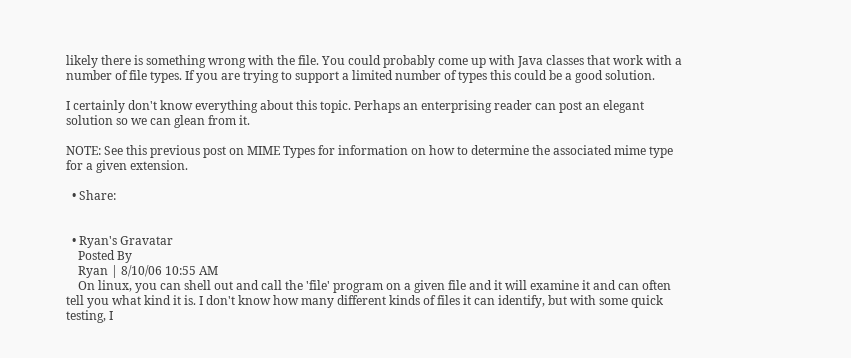likely there is something wrong with the file. You could probably come up with Java classes that work with a number of file types. If you are trying to support a limited number of types this could be a good solution.

I certainly don't know everything about this topic. Perhaps an enterprising reader can post an elegant solution so we can glean from it.

NOTE: See this previous post on MIME Types for information on how to determine the associated mime type for a given extension.

  • Share:


  • Ryan's Gravatar
    Posted By
    Ryan | 8/10/06 10:55 AM
    On linux, you can shell out and call the 'file' program on a given file and it will examine it and can often tell you what kind it is. I don't know how many different kinds of files it can identify, but with some quick testing, I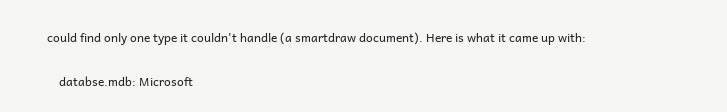could find only one type it couldn't handle (a smartdraw document). Here is what it came up with:

    databse.mdb: Microsoft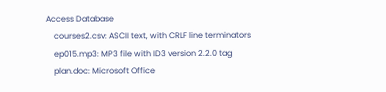Access Database
    courses2.csv: ASCII text, with CRLF line terminators
    ep015.mp3: MP3 file with ID3 version 2.2.0 tag
    plan.doc: Microsoft Office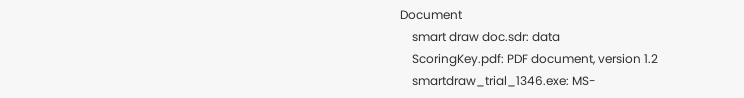Document
    smart draw doc.sdr: data
    ScoringKey.pdf: PDF document, version 1.2
    smartdraw_trial_1346.exe: MS-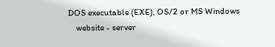DOS executable (EXE), OS/2 or MS Windows
    website - server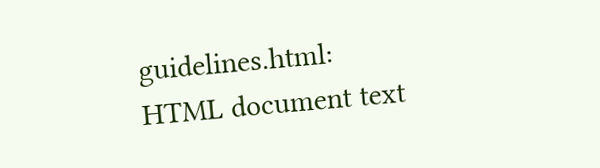guidelines.html: HTML document text